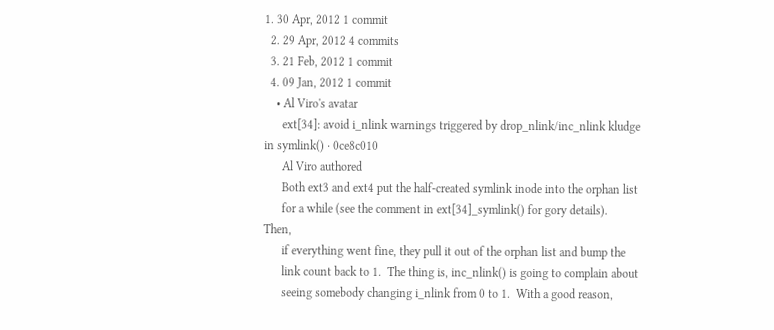1. 30 Apr, 2012 1 commit
  2. 29 Apr, 2012 4 commits
  3. 21 Feb, 2012 1 commit
  4. 09 Jan, 2012 1 commit
    • Al Viro's avatar
      ext[34]: avoid i_nlink warnings triggered by drop_nlink/inc_nlink kludge in symlink() · 0ce8c010
      Al Viro authored
      Both ext3 and ext4 put the half-created symlink inode into the orphan list
      for a while (see the comment in ext[34]_symlink() for gory details).  Then,
      if everything went fine, they pull it out of the orphan list and bump the
      link count back to 1.  The thing is, inc_nlink() is going to complain about
      seeing somebody changing i_nlink from 0 to 1.  With a good reason,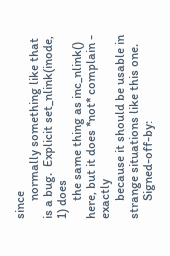since
      normally something like that is a bug.  Explicit set_nlink(inode, 1) does
      the same thing as inc_nlink() here, but it does *not* complain - exactly
      because it should be usable in strange situations like this one.
      Signed-off-by: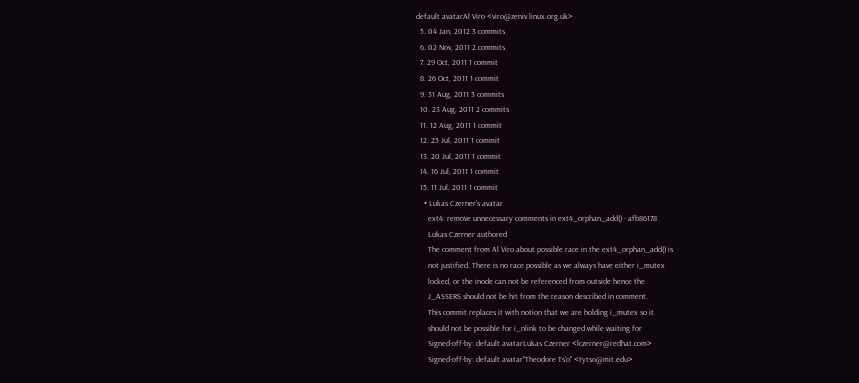default avatarAl Viro <viro@zeniv.linux.org.uk>
  5. 04 Jan, 2012 3 commits
  6. 02 Nov, 2011 2 commits
  7. 29 Oct, 2011 1 commit
  8. 26 Oct, 2011 1 commit
  9. 31 Aug, 2011 3 commits
  10. 23 Aug, 2011 2 commits
  11. 12 Aug, 2011 1 commit
  12. 25 Jul, 2011 1 commit
  13. 20 Jul, 2011 1 commit
  14. 16 Jul, 2011 1 commit
  15. 11 Jul, 2011 1 commit
    • Lukas Czerner's avatar
      ext4: remove unnecessary comments in ext4_orphan_add() · afb86178
      Lukas Czerner authored
      The comment from Al Viro about possible race in the ext4_orphan_add() is
      not justified. There is no race possible as we always have either i_mutex
      locked, or the inode can not be referenced from outside hence the
      J_ASSERS should not be hit from the reason described in comment.
      This commit replaces it with notion that we are holding i_mutex so it
      should not be possible for i_nlink to be changed while waiting for
      Signed-off-by: default avatarLukas Czerner <lczerner@redhat.com>
      Signed-off-by: default avatar"Theodore Ts'o" <tytso@mit.edu>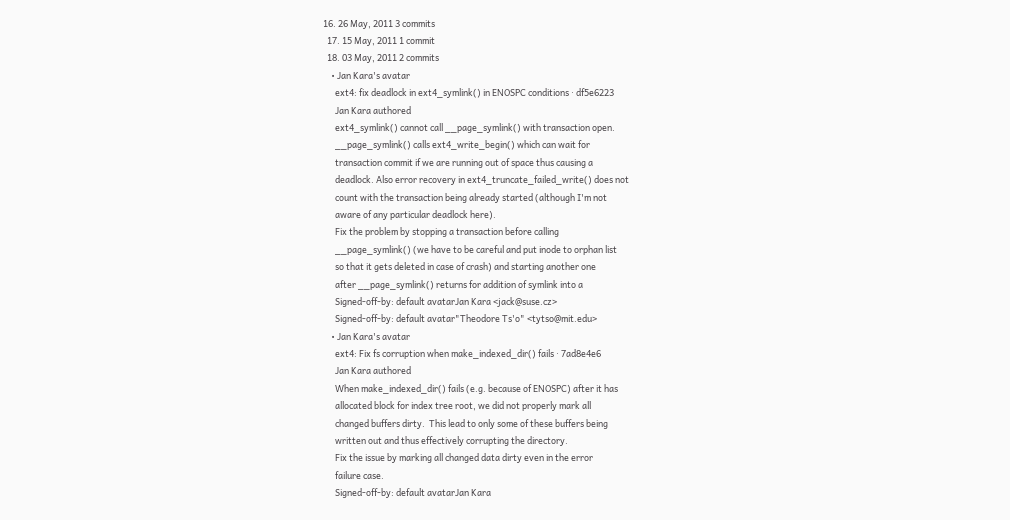16. 26 May, 2011 3 commits
  17. 15 May, 2011 1 commit
  18. 03 May, 2011 2 commits
    • Jan Kara's avatar
      ext4: fix deadlock in ext4_symlink() in ENOSPC conditions · df5e6223
      Jan Kara authored
      ext4_symlink() cannot call __page_symlink() with transaction open.
      __page_symlink() calls ext4_write_begin() which can wait for
      transaction commit if we are running out of space thus causing a
      deadlock. Also error recovery in ext4_truncate_failed_write() does not
      count with the transaction being already started (although I'm not
      aware of any particular deadlock here).
      Fix the problem by stopping a transaction before calling
      __page_symlink() (we have to be careful and put inode to orphan list
      so that it gets deleted in case of crash) and starting another one
      after __page_symlink() returns for addition of symlink into a
      Signed-off-by: default avatarJan Kara <jack@suse.cz>
      Signed-off-by: default avatar"Theodore Ts'o" <tytso@mit.edu>
    • Jan Kara's avatar
      ext4: Fix fs corruption when make_indexed_dir() fails · 7ad8e4e6
      Jan Kara authored
      When make_indexed_dir() fails (e.g. because of ENOSPC) after it has
      allocated block for index tree root, we did not properly mark all
      changed buffers dirty.  This lead to only some of these buffers being
      written out and thus effectively corrupting the directory.
      Fix the issue by marking all changed data dirty even in the error
      failure case.
      Signed-off-by: default avatarJan Kara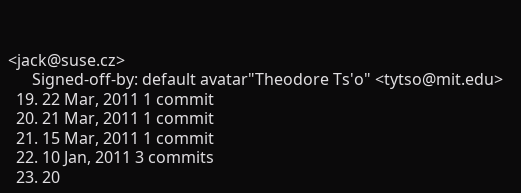<jack@suse.cz>
      Signed-off-by: default avatar"Theodore Ts'o" <tytso@mit.edu>
  19. 22 Mar, 2011 1 commit
  20. 21 Mar, 2011 1 commit
  21. 15 Mar, 2011 1 commit
  22. 10 Jan, 2011 3 commits
  23. 20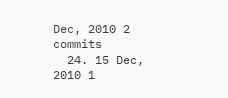Dec, 2010 2 commits
  24. 15 Dec, 2010 1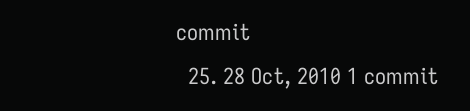commit
  25. 28 Oct, 2010 1 commit